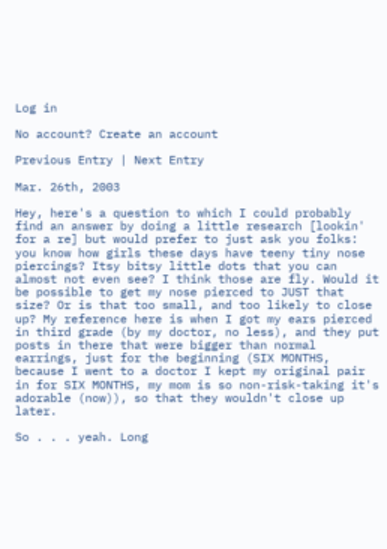Log in

No account? Create an account

Previous Entry | Next Entry

Mar. 26th, 2003

Hey, here's a question to which I could probably find an answer by doing a little research [lookin' for a re] but would prefer to just ask you folks: you know how girls these days have teeny tiny nose piercings? Itsy bitsy little dots that you can almost not even see? I think those are fly. Would it be possible to get my nose pierced to JUST that size? Or is that too small, and too likely to close up? My reference here is when I got my ears pierced in third grade (by my doctor, no less), and they put posts in there that were bigger than normal earrings, just for the beginning (SIX MONTHS, because I went to a doctor I kept my original pair in for SIX MONTHS, my mom is so non-risk-taking it's adorable (now)), so that they wouldn't close up later.

So . . . yeah. Long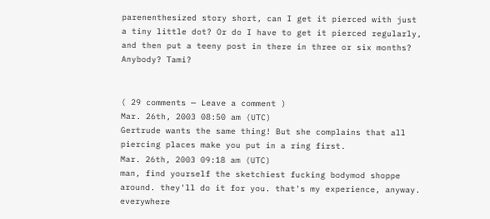parenenthesized story short, can I get it pierced with just a tiny little dot? Or do I have to get it pierced regularly, and then put a teeny post in there in three or six months? Anybody? Tami?


( 29 comments — Leave a comment )
Mar. 26th, 2003 08:50 am (UTC)
Gertrude wants the same thing! But she complains that all piercing places make you put in a ring first.
Mar. 26th, 2003 09:18 am (UTC)
man, find yourself the sketchiest fucking bodymod shoppe around. they'll do it for you. that's my experience, anyway. everywhere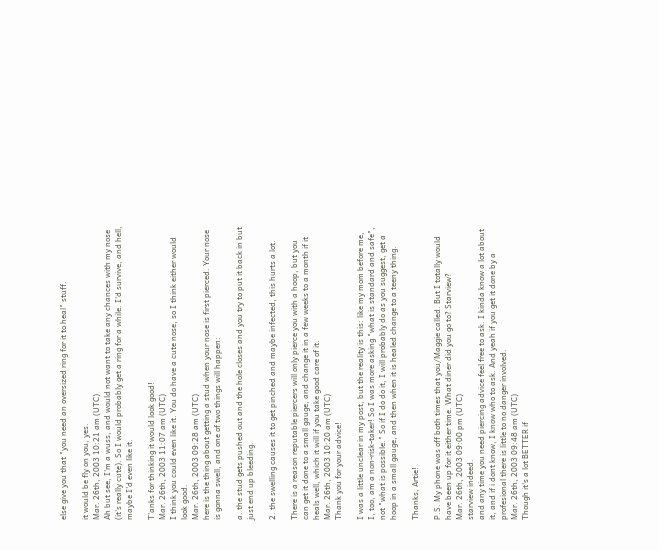else give you that "you need an oversized ring for it to heal" stuff.

it would be fly on you, yes.
Mar. 26th, 2003 10:21 am (UTC)
Ah but see, I'm a wuss, and would not want to take any chances with my nose (it's really cute). So I would probably get a ring for a while. I'd survive, and hell, maybe I'd even like it.

T'anks for thinking it would look good!
Mar. 26th, 2003 11:07 am (UTC)
I think you could even like it. You do have a cute nose, so I think either would look good.
Mar. 26th, 2003 09:28 am (UTC)
here is the thing about getting a stud when your nose is first pierced. Your nose is gonna swell, and one of two things will happen:

a. the stud gets pushed out and the hole closes and you try to put it back in but just end up bleeding.

2. the swelling causes it to get pinched and maybe infected, this hurts a lot.

There is a reason reputable piercers will only pierce you with a hoop, but you can get it done to a small gauge, and change it in a few weeks to a month if it heals well, which it will if you take good care of it.
Mar. 26th, 2003 10:20 am (UTC)
Thank you for your advice!

I was a little unclear in my post, but the reality is this: like my mom before me, I, too, am a non-risk-taker! So I was more asking "what is standard and safe", not "what is possible." So if I do do it, I will probably do as you suggest, get a hoop in a small gauge, and then when it is healed change to a teeny thing.

Thanks, Artie!

P.S. My phone was off both times that you/Maggie called. But I totally would have been up for it either time. What diner did you go to? Starview?
Mar. 26th, 2003 09:00 pm (UTC)
starview indeed.
and any time you need piercing advice feel free to ask. I kinda know a lot about it, and if i dont know, I know who to ask. And yeah if you get it done by a profesional there is little to no danger involved.
Mar. 26th, 2003 09:48 am (UTC)
Though it's a lot BETTER if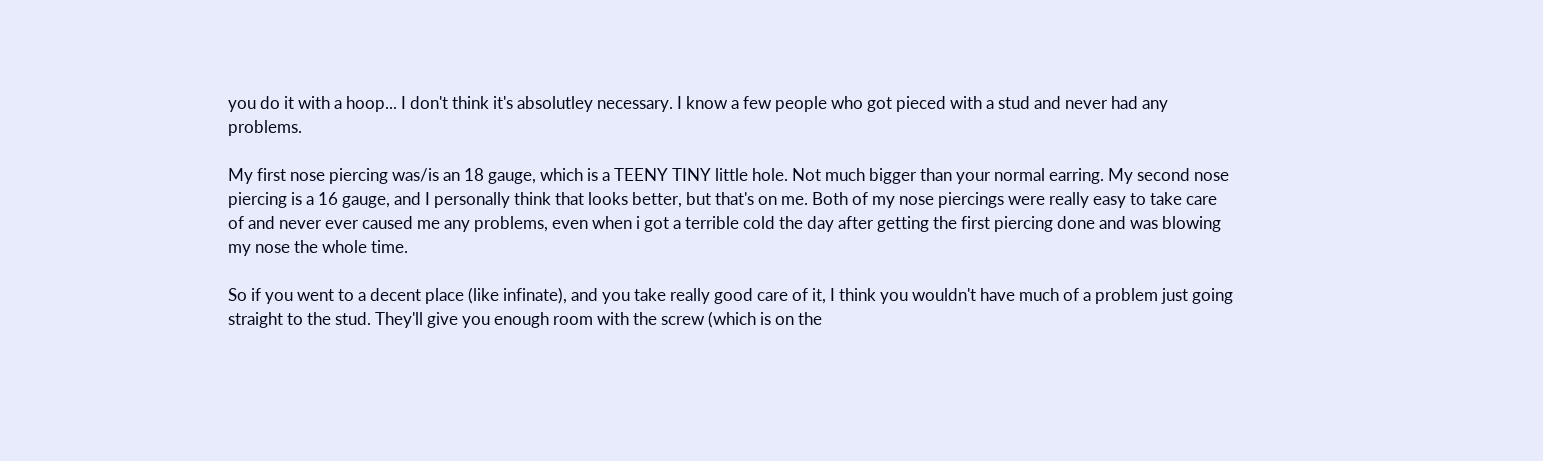you do it with a hoop... I don't think it's absolutley necessary. I know a few people who got pieced with a stud and never had any problems.

My first nose piercing was/is an 18 gauge, which is a TEENY TINY little hole. Not much bigger than your normal earring. My second nose piercing is a 16 gauge, and I personally think that looks better, but that's on me. Both of my nose piercings were really easy to take care of and never ever caused me any problems, even when i got a terrible cold the day after getting the first piercing done and was blowing my nose the whole time.

So if you went to a decent place (like infinate), and you take really good care of it, I think you wouldn't have much of a problem just going straight to the stud. They'll give you enough room with the screw (which is on the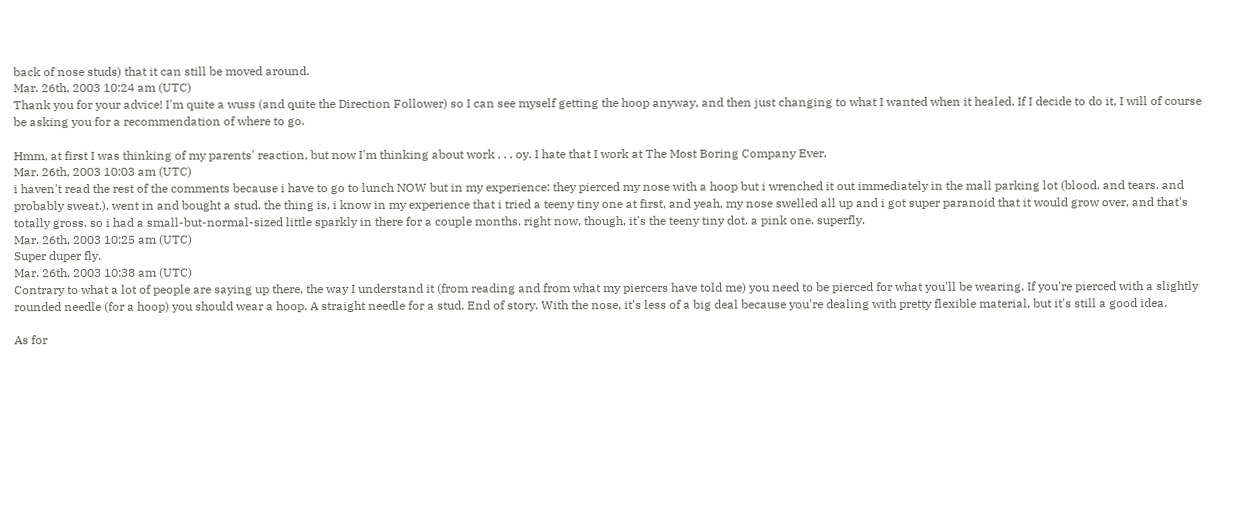back of nose studs) that it can still be moved around.
Mar. 26th, 2003 10:24 am (UTC)
Thank you for your advice! I'm quite a wuss (and quite the Direction Follower) so I can see myself getting the hoop anyway, and then just changing to what I wanted when it healed. If I decide to do it, I will of course be asking you for a recommendation of where to go.

Hmm, at first I was thinking of my parents' reaction, but now I'm thinking about work . . . oy. I hate that I work at The Most Boring Company Ever.
Mar. 26th, 2003 10:03 am (UTC)
i haven't read the rest of the comments because i have to go to lunch NOW but in my experience: they pierced my nose with a hoop but i wrenched it out immediately in the mall parking lot (blood. and tears. and probably sweat.), went in and bought a stud. the thing is, i know in my experience that i tried a teeny tiny one at first, and yeah, my nose swelled all up and i got super paranoid that it would grow over, and that's totally gross. so i had a small-but-normal-sized little sparkly in there for a couple months. right now, though, it's the teeny tiny dot. a pink one. superfly.
Mar. 26th, 2003 10:25 am (UTC)
Super duper fly.
Mar. 26th, 2003 10:38 am (UTC)
Contrary to what a lot of people are saying up there, the way I understand it (from reading and from what my piercers have told me) you need to be pierced for what you'll be wearing. If you're pierced with a slightly rounded needle (for a hoop) you should wear a hoop. A straight needle for a stud. End of story. With the nose, it's less of a big deal because you're dealing with pretty flexible material, but it's still a good idea.

As for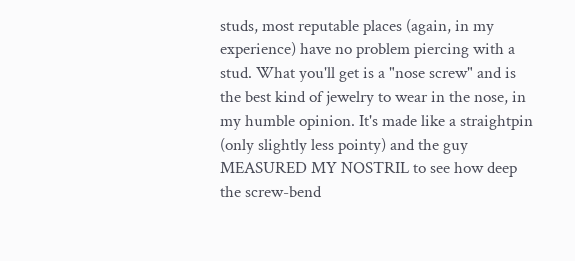studs, most reputable places (again, in my experience) have no problem piercing with a stud. What you'll get is a "nose screw" and is the best kind of jewelry to wear in the nose, in my humble opinion. It's made like a straightpin (only slightly less pointy) and the guy MEASURED MY NOSTRIL to see how deep the screw-bend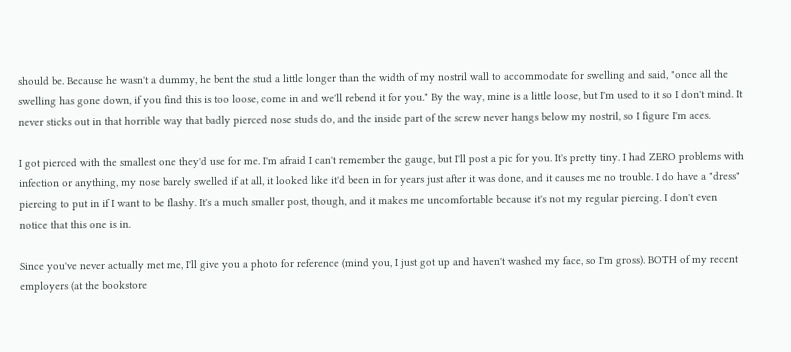should be. Because he wasn't a dummy, he bent the stud a little longer than the width of my nostril wall to accommodate for swelling and said, "once all the swelling has gone down, if you find this is too loose, come in and we'll rebend it for you." By the way, mine is a little loose, but I'm used to it so I don't mind. It never sticks out in that horrible way that badly pierced nose studs do, and the inside part of the screw never hangs below my nostril, so I figure I'm aces.

I got pierced with the smallest one they'd use for me. I'm afraid I can't remember the gauge, but I'll post a pic for you. It's pretty tiny. I had ZERO problems with infection or anything, my nose barely swelled if at all, it looked like it'd been in for years just after it was done, and it causes me no trouble. I do have a "dress" piercing to put in if I want to be flashy. It's a much smaller post, though, and it makes me uncomfortable because it's not my regular piercing. I don't even notice that this one is in.

Since you've never actually met me, I'll give you a photo for reference (mind you, I just got up and haven't washed my face, so I'm gross). BOTH of my recent employers (at the bookstore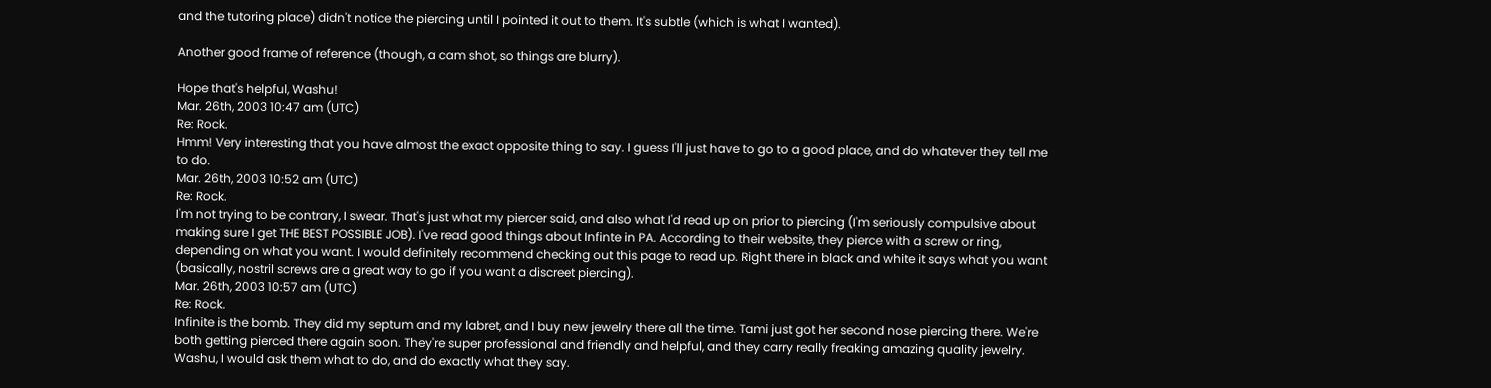and the tutoring place) didn't notice the piercing until I pointed it out to them. It's subtle (which is what I wanted).

Another good frame of reference (though, a cam shot, so things are blurry).

Hope that's helpful, Washu!
Mar. 26th, 2003 10:47 am (UTC)
Re: Rock.
Hmm! Very interesting that you have almost the exact opposite thing to say. I guess I'll just have to go to a good place, and do whatever they tell me to do.
Mar. 26th, 2003 10:52 am (UTC)
Re: Rock.
I'm not trying to be contrary, I swear. That's just what my piercer said, and also what I'd read up on prior to piercing (I'm seriously compulsive about making sure I get THE BEST POSSIBLE JOB). I've read good things about Infinte in PA. According to their website, they pierce with a screw or ring, depending on what you want. I would definitely recommend checking out this page to read up. Right there in black and white it says what you want (basically, nostril screws are a great way to go if you want a discreet piercing).
Mar. 26th, 2003 10:57 am (UTC)
Re: Rock.
Infinite is the bomb. They did my septum and my labret, and I buy new jewelry there all the time. Tami just got her second nose piercing there. We're both getting pierced there again soon. They're super professional and friendly and helpful, and they carry really freaking amazing quality jewelry. Washu, I would ask them what to do, and do exactly what they say.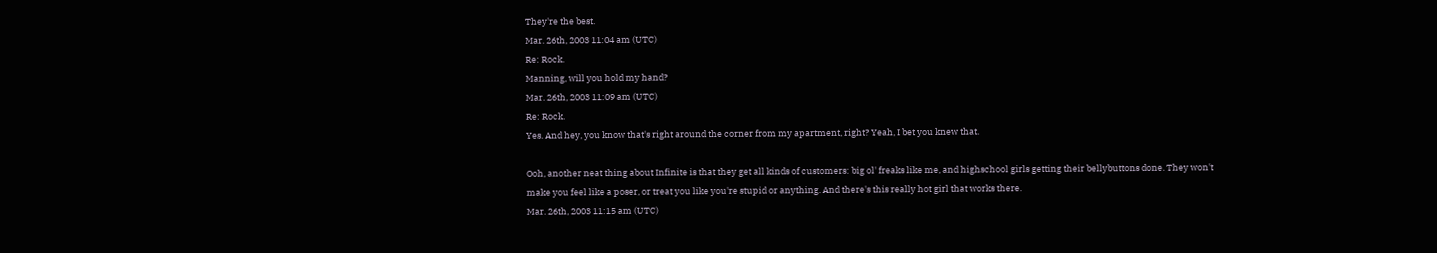They're the best.
Mar. 26th, 2003 11:04 am (UTC)
Re: Rock.
Manning, will you hold my hand?
Mar. 26th, 2003 11:09 am (UTC)
Re: Rock.
Yes. And hey, you know that's right around the corner from my apartment, right? Yeah, I bet you knew that.

Ooh, another neat thing about Infinite is that they get all kinds of customers: big ol' freaks like me, and highschool girls getting their bellybuttons done. They won't make you feel like a poser, or treat you like you're stupid or anything. And there's this really hot girl that works there.
Mar. 26th, 2003 11:15 am (UTC)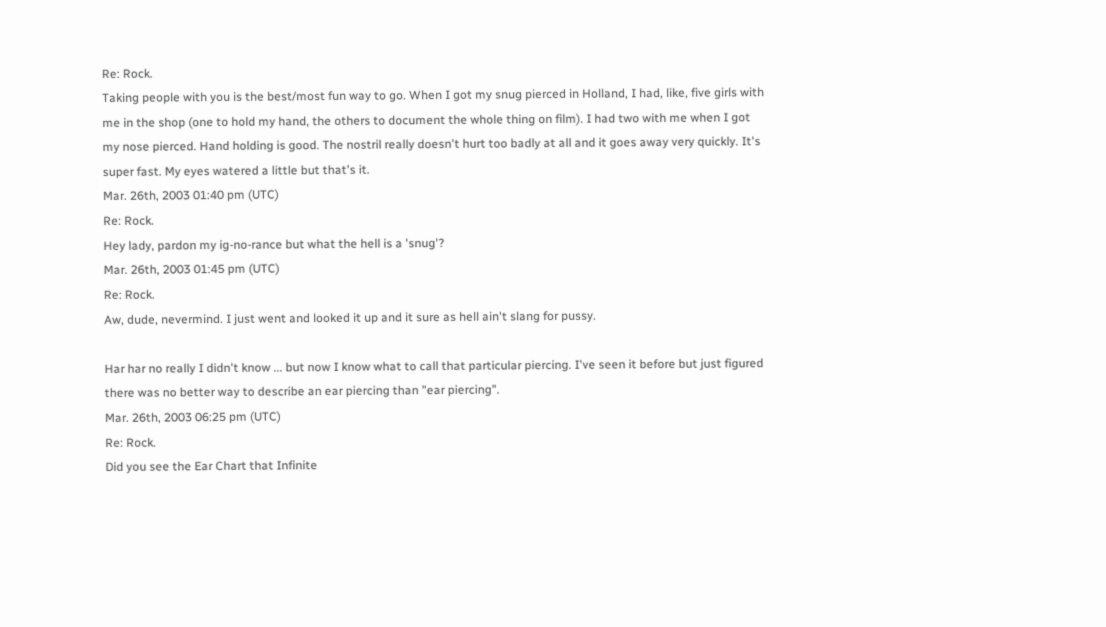Re: Rock.
Taking people with you is the best/most fun way to go. When I got my snug pierced in Holland, I had, like, five girls with me in the shop (one to hold my hand, the others to document the whole thing on film). I had two with me when I got my nose pierced. Hand holding is good. The nostril really doesn't hurt too badly at all and it goes away very quickly. It's super fast. My eyes watered a little but that's it.
Mar. 26th, 2003 01:40 pm (UTC)
Re: Rock.
Hey lady, pardon my ig-no-rance but what the hell is a 'snug'?
Mar. 26th, 2003 01:45 pm (UTC)
Re: Rock.
Aw, dude, nevermind. I just went and looked it up and it sure as hell ain't slang for pussy.

Har har no really I didn't know ... but now I know what to call that particular piercing. I've seen it before but just figured there was no better way to describe an ear piercing than "ear piercing".
Mar. 26th, 2003 06:25 pm (UTC)
Re: Rock.
Did you see the Ear Chart that Infinite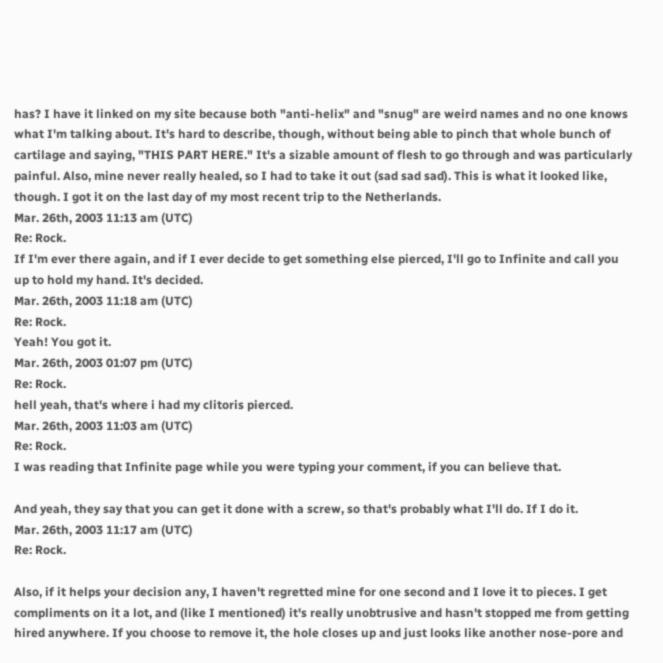has? I have it linked on my site because both "anti-helix" and "snug" are weird names and no one knows what I'm talking about. It's hard to describe, though, without being able to pinch that whole bunch of cartilage and saying, "THIS PART HERE." It's a sizable amount of flesh to go through and was particularly painful. Also, mine never really healed, so I had to take it out (sad sad sad). This is what it looked like, though. I got it on the last day of my most recent trip to the Netherlands.
Mar. 26th, 2003 11:13 am (UTC)
Re: Rock.
If I'm ever there again, and if I ever decide to get something else pierced, I'll go to Infinite and call you up to hold my hand. It's decided.
Mar. 26th, 2003 11:18 am (UTC)
Re: Rock.
Yeah! You got it.
Mar. 26th, 2003 01:07 pm (UTC)
Re: Rock.
hell yeah, that's where i had my clitoris pierced.
Mar. 26th, 2003 11:03 am (UTC)
Re: Rock.
I was reading that Infinite page while you were typing your comment, if you can believe that.

And yeah, they say that you can get it done with a screw, so that's probably what I'll do. If I do it.
Mar. 26th, 2003 11:17 am (UTC)
Re: Rock.

Also, if it helps your decision any, I haven't regretted mine for one second and I love it to pieces. I get compliments on it a lot, and (like I mentioned) it's really unobtrusive and hasn't stopped me from getting hired anywhere. If you choose to remove it, the hole closes up and just looks like another nose-pore and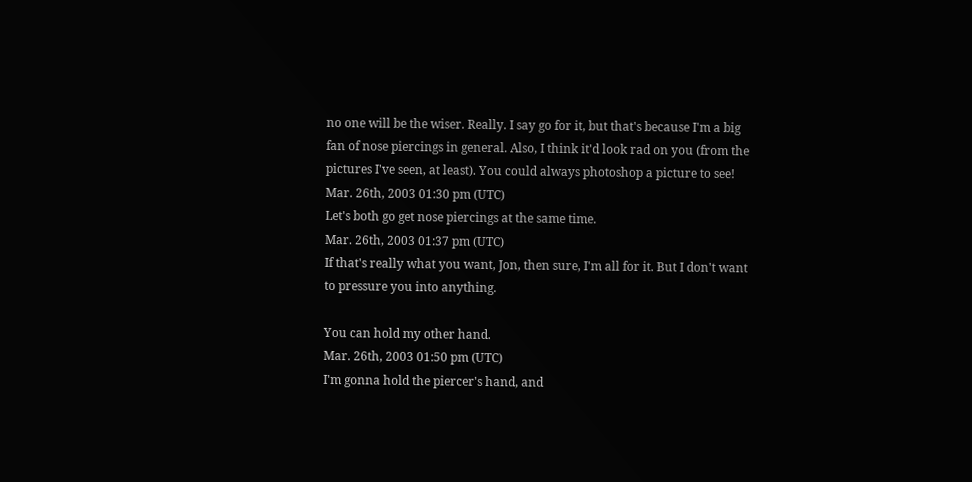no one will be the wiser. Really. I say go for it, but that's because I'm a big fan of nose piercings in general. Also, I think it'd look rad on you (from the pictures I've seen, at least). You could always photoshop a picture to see!
Mar. 26th, 2003 01:30 pm (UTC)
Let's both go get nose piercings at the same time.
Mar. 26th, 2003 01:37 pm (UTC)
If that's really what you want, Jon, then sure, I'm all for it. But I don't want to pressure you into anything.

You can hold my other hand.
Mar. 26th, 2003 01:50 pm (UTC)
I'm gonna hold the piercer's hand, and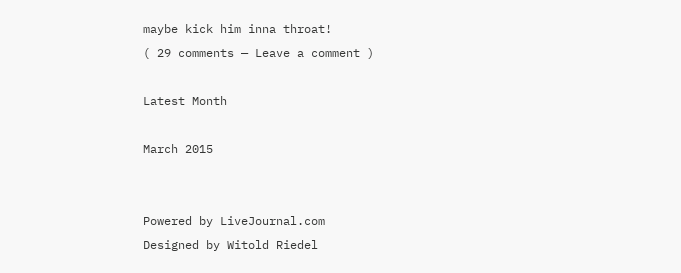maybe kick him inna throat!
( 29 comments — Leave a comment )

Latest Month

March 2015


Powered by LiveJournal.com
Designed by Witold Riedel